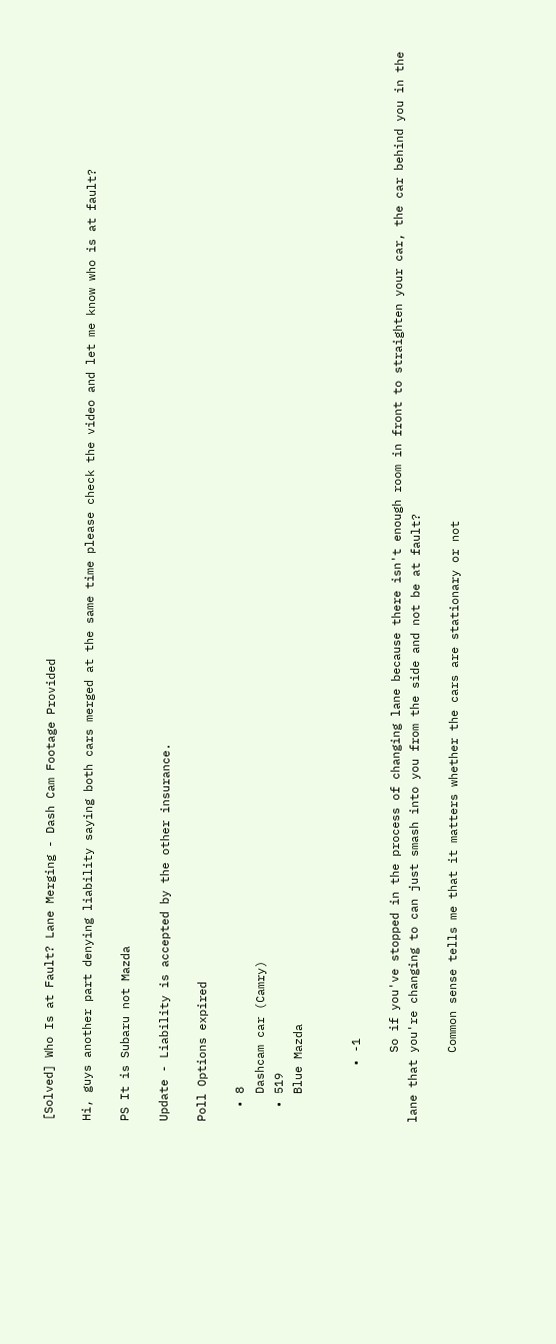[Solved] Who Is at Fault? Lane Merging - Dash Cam Footage Provided

Hi, guys another part denying liability saying both cars merged at the same time please check the video and let me know who is at fault?

PS It is Subaru not Mazda

Update - Liability is accepted by the other insurance.

Poll Options expired

  • 8
    Dashcam car (Camry)
  • 519
    Blue Mazda


        • -1

          So if you've stopped in the process of changing lane because there isn't enough room in front to straighten your car, the car behind you in the lane that you're changing to can just smash into you from the side and not be at fault?

          Common sense tells me that it matters whether the cars are stationary or not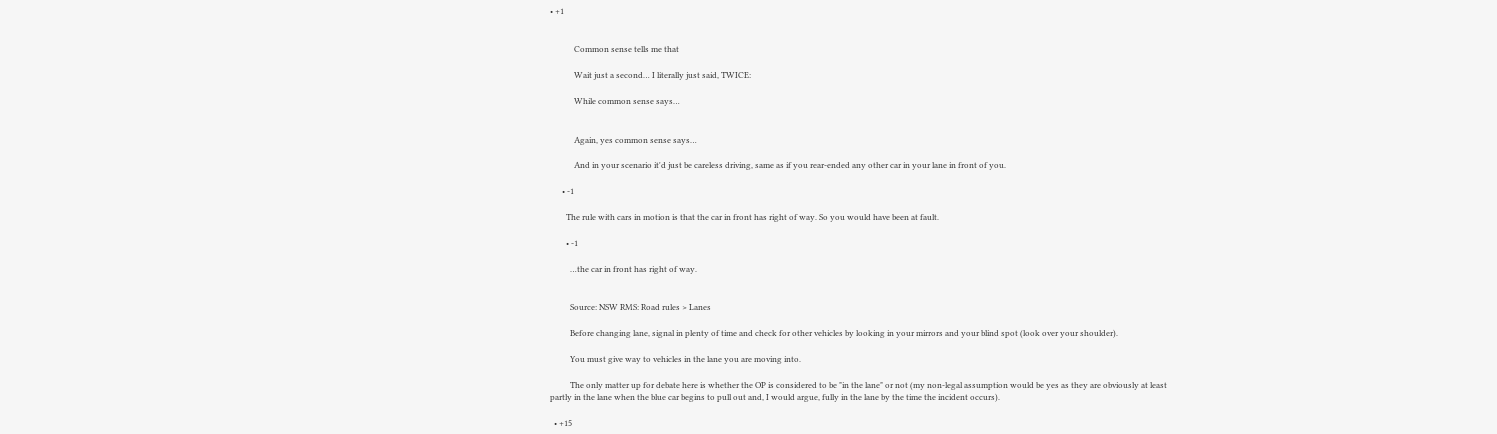• +1


            Common sense tells me that

            Wait just a second… I literally just said, TWICE:

            While common sense says…


            Again, yes common sense says…

            And in your scenario it'd just be careless driving, same as if you rear-ended any other car in your lane in front of you.

      • -1

        The rule with cars in motion is that the car in front has right of way. So you would have been at fault.

        • -1

          …the car in front has right of way.


          Source: NSW RMS: Road rules > Lanes

          Before changing lane, signal in plenty of time and check for other vehicles by looking in your mirrors and your blind spot (look over your shoulder).

          You must give way to vehicles in the lane you are moving into.

          The only matter up for debate here is whether the OP is considered to be "in the lane" or not (my non-legal assumption would be yes as they are obviously at least partly in the lane when the blue car begins to pull out and, I would argue, fully in the lane by the time the incident occurs).

  • +15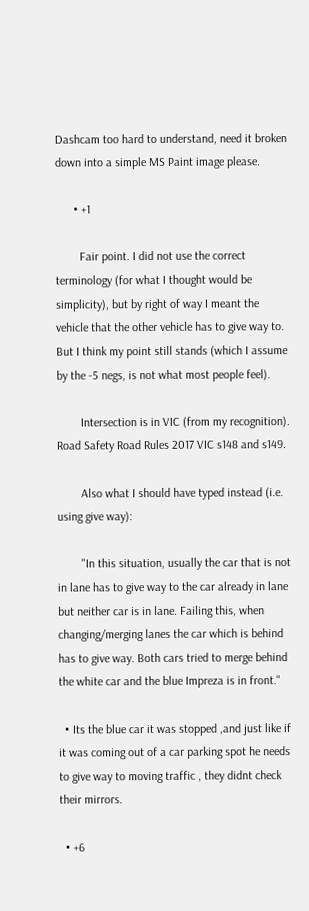Dashcam too hard to understand, need it broken down into a simple MS Paint image please.

      • +1

        Fair point. I did not use the correct terminology (for what I thought would be simplicity), but by right of way I meant the vehicle that the other vehicle has to give way to. But I think my point still stands (which I assume by the -5 negs, is not what most people feel).

        Intersection is in VIC (from my recognition). Road Safety Road Rules 2017 VIC s148 and s149.

        Also what I should have typed instead (i.e. using give way):

        "In this situation, usually the car that is not in lane has to give way to the car already in lane but neither car is in lane. Failing this, when changing/merging lanes the car which is behind has to give way. Both cars tried to merge behind the white car and the blue Impreza is in front."

  • Its the blue car it was stopped ,and just like if it was coming out of a car parking spot he needs to give way to moving traffic , they didnt check their mirrors.

  • +6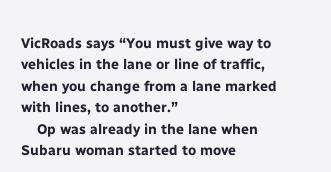VicRoads says “You must give way to vehicles in the lane or line of traffic, when you change from a lane marked with lines, to another.”
    Op was already in the lane when Subaru woman started to move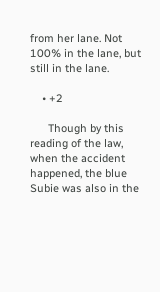from her lane. Not 100% in the lane, but still in the lane.

    • +2

      Though by this reading of the law, when the accident happened, the blue Subie was also in the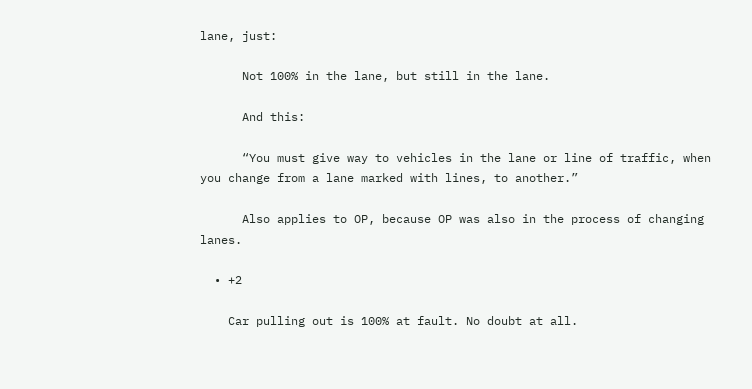lane, just:

      Not 100% in the lane, but still in the lane.

      And this:

      “You must give way to vehicles in the lane or line of traffic, when you change from a lane marked with lines, to another.”

      Also applies to OP, because OP was also in the process of changing lanes.

  • +2

    Car pulling out is 100% at fault. No doubt at all.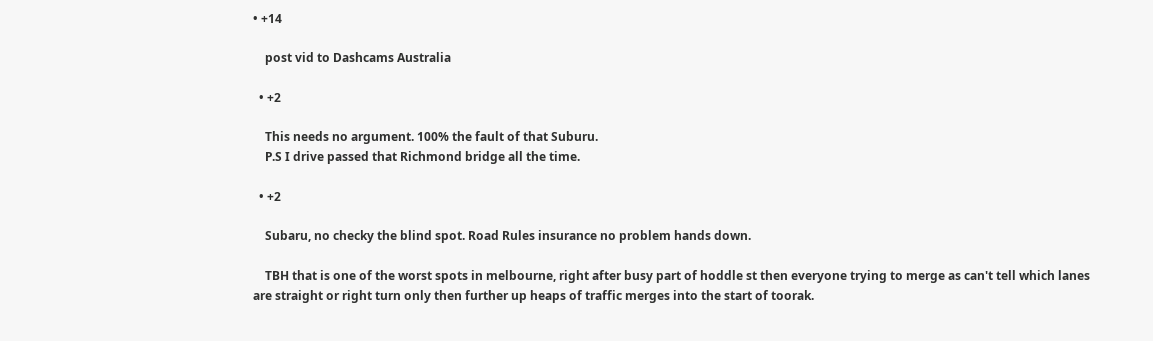• +14

    post vid to Dashcams Australia

  • +2

    This needs no argument. 100% the fault of that Suburu.
    P.S I drive passed that Richmond bridge all the time.

  • +2

    Subaru, no checky the blind spot. Road Rules insurance no problem hands down.

    TBH that is one of the worst spots in melbourne, right after busy part of hoddle st then everyone trying to merge as can't tell which lanes are straight or right turn only then further up heaps of traffic merges into the start of toorak.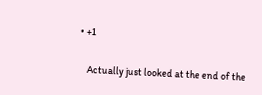• +1

    Actually just looked at the end of the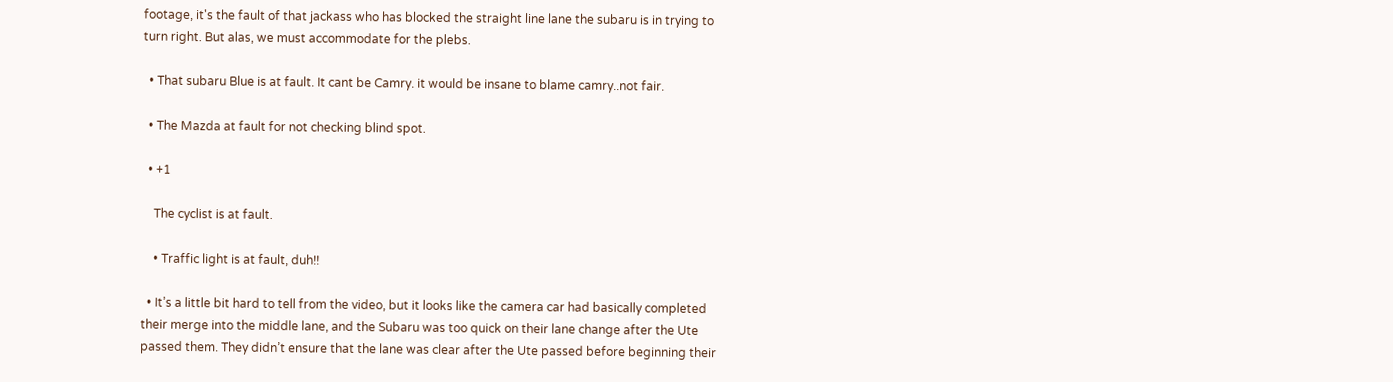footage, it's the fault of that jackass who has blocked the straight line lane the subaru is in trying to turn right. But alas, we must accommodate for the plebs.

  • That subaru Blue is at fault. It cant be Camry. it would be insane to blame camry..not fair.

  • The Mazda at fault for not checking blind spot.

  • +1

    The cyclist is at fault.

    • Traffic light is at fault, duh!!

  • It’s a little bit hard to tell from the video, but it looks like the camera car had basically completed their merge into the middle lane, and the Subaru was too quick on their lane change after the Ute passed them. They didn’t ensure that the lane was clear after the Ute passed before beginning their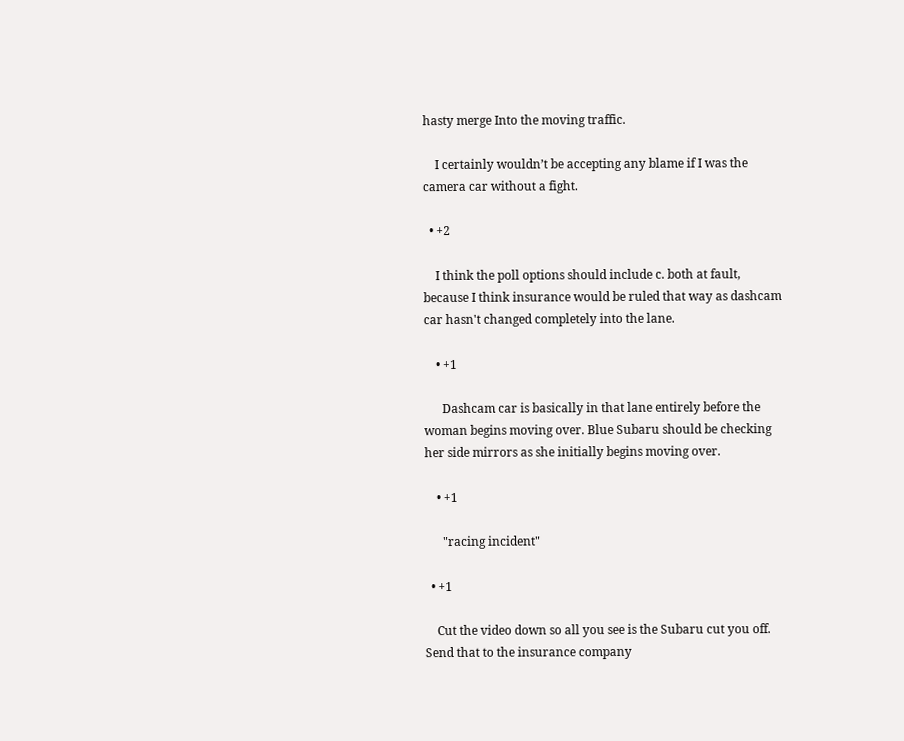hasty merge Into the moving traffic.

    I certainly wouldn’t be accepting any blame if I was the camera car without a fight.

  • +2

    I think the poll options should include c. both at fault, because I think insurance would be ruled that way as dashcam car hasn't changed completely into the lane.

    • +1

      Dashcam car is basically in that lane entirely before the woman begins moving over. Blue Subaru should be checking her side mirrors as she initially begins moving over.

    • +1

      "racing incident"

  • +1

    Cut the video down so all you see is the Subaru cut you off. Send that to the insurance company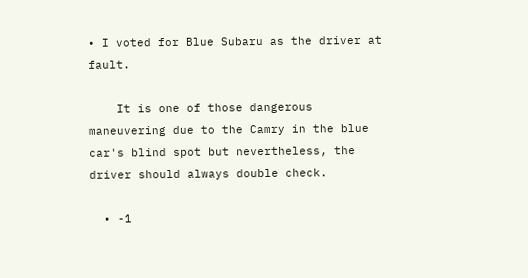• I voted for Blue Subaru as the driver at fault.

    It is one of those dangerous maneuvering due to the Camry in the blue car's blind spot but nevertheless, the driver should always double check.

  • -1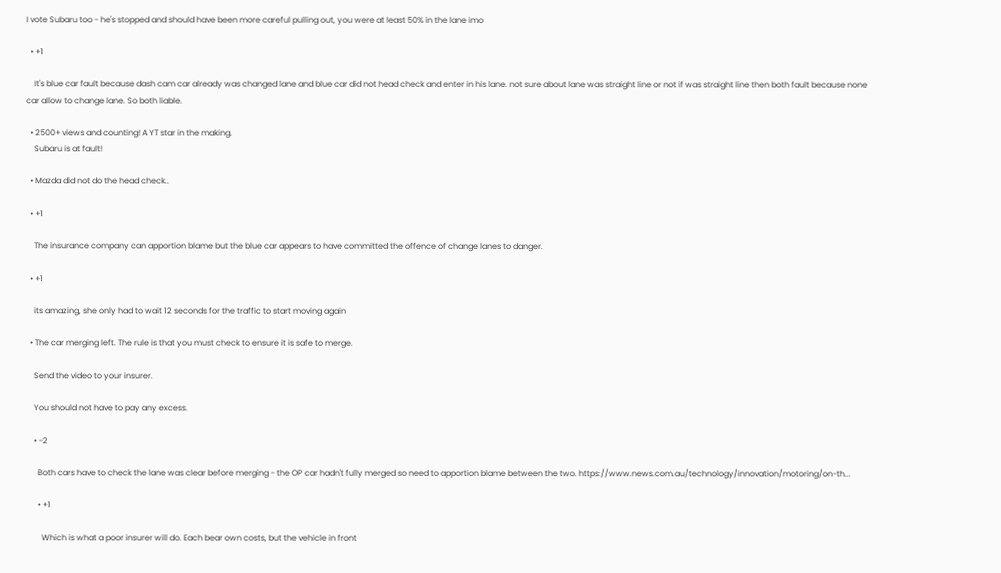I vote Subaru too - he's stopped and should have been more careful pulling out, you were at least 50% in the lane imo

  • +1

    It's blue car fault because dash cam car already was changed lane and blue car did not head check and enter in his lane. not sure about lane was straight line or not if was straight line then both fault because none car allow to change lane. So both liable.

  • 2500+ views and counting! A YT star in the making.
    Subaru is at fault!

  • Mazda did not do the head check..

  • +1

    The insurance company can apportion blame but the blue car appears to have committed the offence of change lanes to danger.

  • +1

    its amazing, she only had to wait 12 seconds for the traffic to start moving again

  • The car merging left. The rule is that you must check to ensure it is safe to merge.

    Send the video to your insurer.

    You should not have to pay any excess.

    • -2

      Both cars have to check the lane was clear before merging - the OP car hadn't fully merged so need to apportion blame between the two. https://www.news.com.au/technology/innovation/motoring/on-th...

      • +1

        Which is what a poor insurer will do. Each bear own costs, but the vehicle in front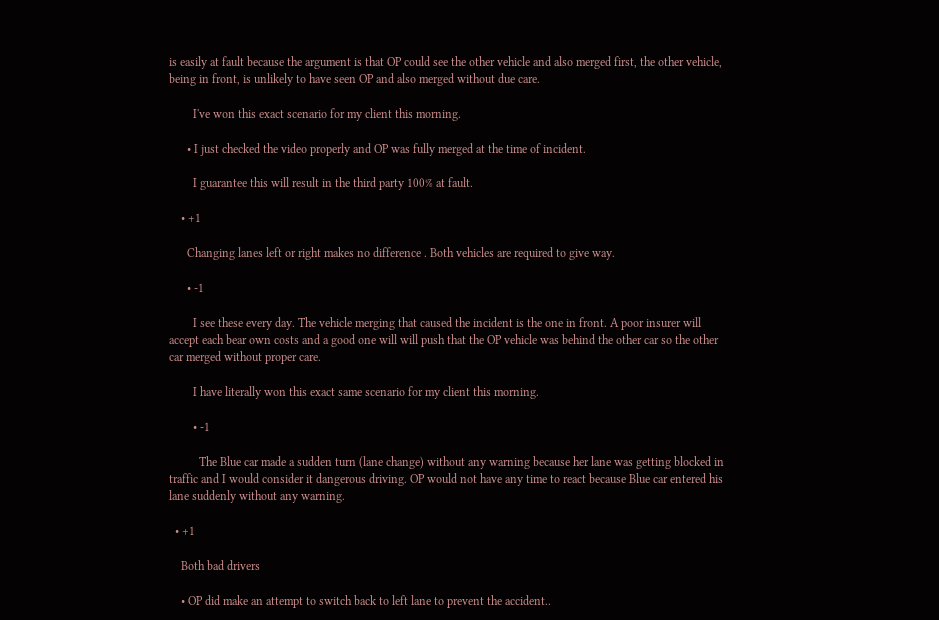is easily at fault because the argument is that OP could see the other vehicle and also merged first, the other vehicle, being in front, is unlikely to have seen OP and also merged without due care.

        I've won this exact scenario for my client this morning.

      • I just checked the video properly and OP was fully merged at the time of incident.

        I guarantee this will result in the third party 100% at fault.

    • +1

      Changing lanes left or right makes no difference . Both vehicles are required to give way.

      • -1

        I see these every day. The vehicle merging that caused the incident is the one in front. A poor insurer will accept each bear own costs and a good one will will push that the OP vehicle was behind the other car so the other car merged without proper care.

        I have literally won this exact same scenario for my client this morning.

        • -1

          The Blue car made a sudden turn (lane change) without any warning because her lane was getting blocked in traffic and I would consider it dangerous driving. OP would not have any time to react because Blue car entered his lane suddenly without any warning.

  • +1

    Both bad drivers

    • OP did make an attempt to switch back to left lane to prevent the accident..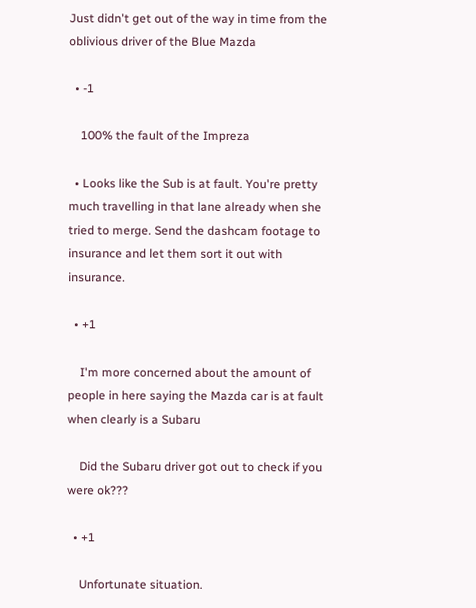Just didn't get out of the way in time from the oblivious driver of the Blue Mazda

  • -1

    100% the fault of the Impreza

  • Looks like the Sub is at fault. You're pretty much travelling in that lane already when she tried to merge. Send the dashcam footage to insurance and let them sort it out with insurance.

  • +1

    I'm more concerned about the amount of people in here saying the Mazda car is at fault when clearly is a Subaru

    Did the Subaru driver got out to check if you were ok???

  • +1

    Unfortunate situation.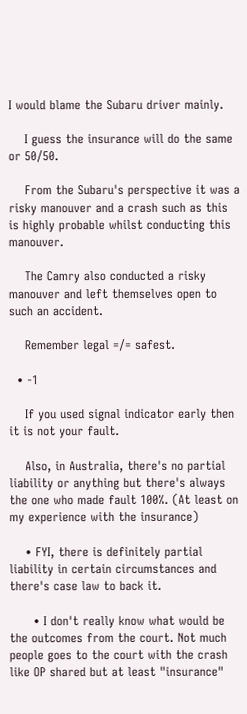I would blame the Subaru driver mainly.

    I guess the insurance will do the same or 50/50.

    From the Subaru's perspective it was a risky manouver and a crash such as this is highly probable whilst conducting this manouver.

    The Camry also conducted a risky manouver and left themselves open to such an accident.

    Remember legal =/= safest.

  • -1

    If you used signal indicator early then it is not your fault.

    Also, in Australia, there's no partial liability or anything but there's always the one who made fault 100%. (At least on my experience with the insurance)

    • FYI, there is definitely partial liability in certain circumstances and there's case law to back it.

      • I don't really know what would be the outcomes from the court. Not much people goes to the court with the crash like OP shared but at least "insurance"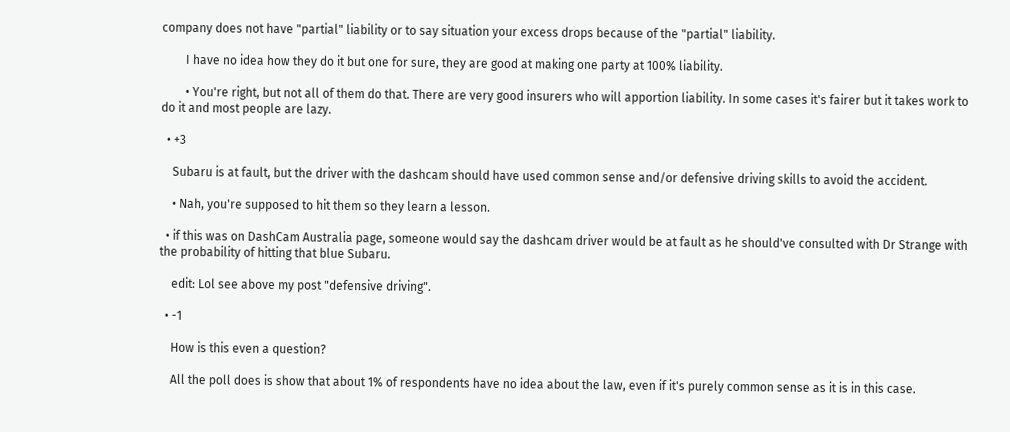company does not have "partial" liability or to say situation your excess drops because of the "partial" liability.

        I have no idea how they do it but one for sure, they are good at making one party at 100% liability.

        • You're right, but not all of them do that. There are very good insurers who will apportion liability. In some cases it's fairer but it takes work to do it and most people are lazy.

  • +3

    Subaru is at fault, but the driver with the dashcam should have used common sense and/or defensive driving skills to avoid the accident.

    • Nah, you're supposed to hit them so they learn a lesson.

  • if this was on DashCam Australia page, someone would say the dashcam driver would be at fault as he should've consulted with Dr Strange with the probability of hitting that blue Subaru.

    edit: Lol see above my post "defensive driving".

  • -1

    How is this even a question?

    All the poll does is show that about 1% of respondents have no idea about the law, even if it's purely common sense as it is in this case.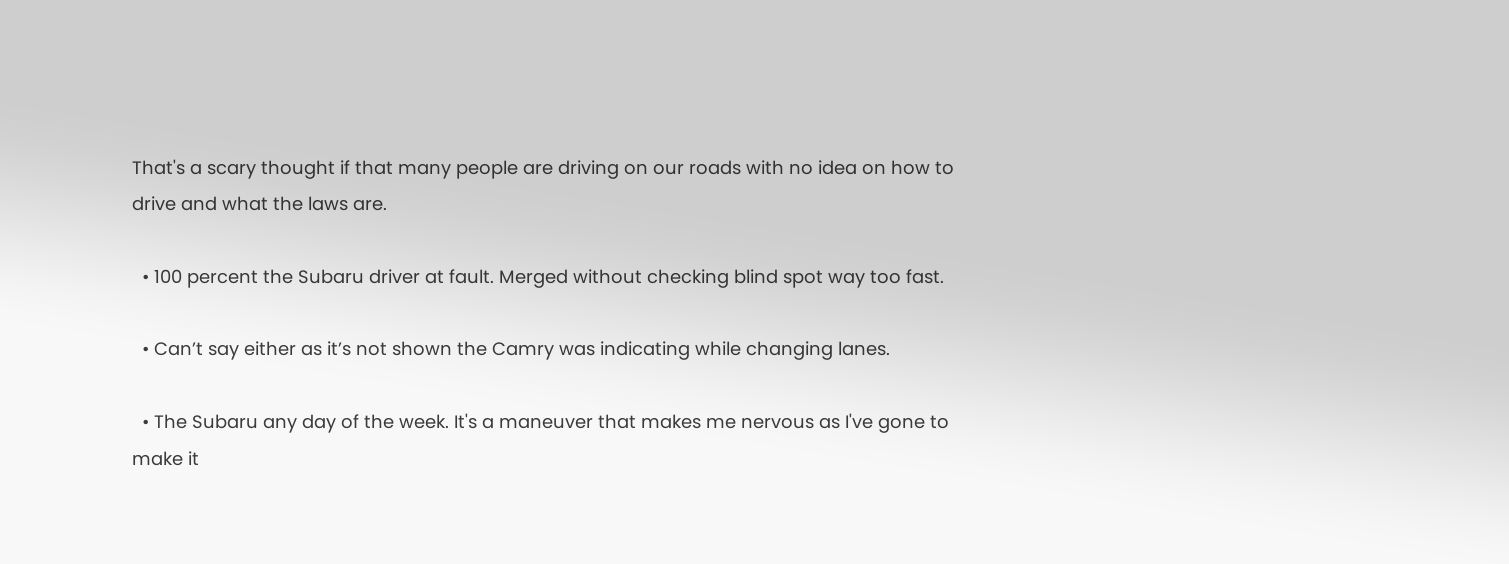That's a scary thought if that many people are driving on our roads with no idea on how to drive and what the laws are.

  • 100 percent the Subaru driver at fault. Merged without checking blind spot way too fast.

  • Can’t say either as it’s not shown the Camry was indicating while changing lanes.

  • The Subaru any day of the week. It's a maneuver that makes me nervous as I've gone to make it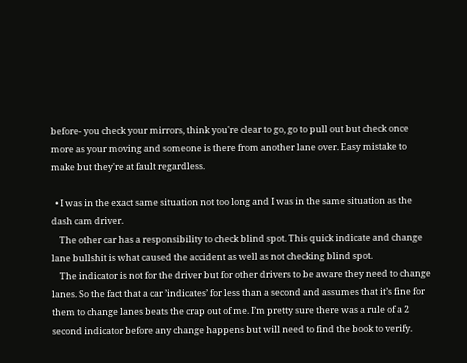before- you check your mirrors, think you're clear to go, go to pull out but check once more as your moving and someone is there from another lane over. Easy mistake to make but they're at fault regardless.

  • I was in the exact same situation not too long and I was in the same situation as the dash cam driver.
    The other car has a responsibility to check blind spot. This quick indicate and change lane bullshit is what caused the accident as well as not checking blind spot.
    The indicator is not for the driver but for other drivers to be aware they need to change lanes. So the fact that a car ’indicates’ for less than a second and assumes that it’s fine for them to change lanes beats the crap out of me. I’m pretty sure there was a rule of a 2 second indicator before any change happens but will need to find the book to verify.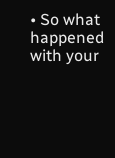• So what happened with your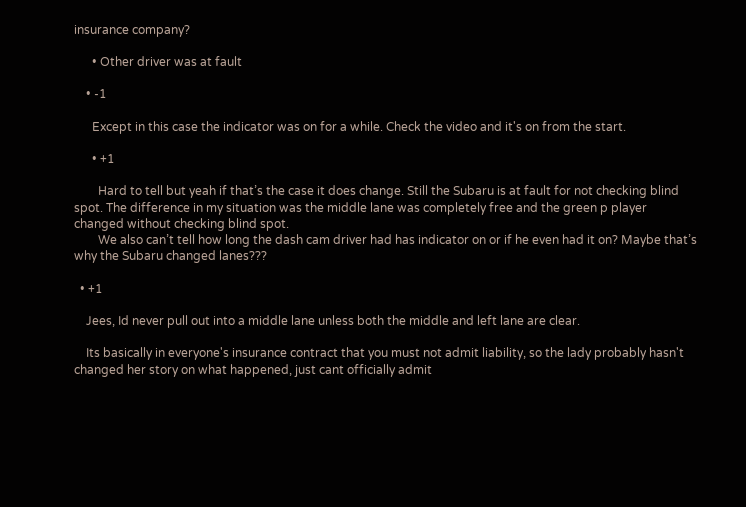insurance company?

      • Other driver was at fault

    • -1

      Except in this case the indicator was on for a while. Check the video and it's on from the start.

      • +1

        Hard to tell but yeah if that’s the case it does change. Still the Subaru is at fault for not checking blind spot. The difference in my situation was the middle lane was completely free and the green p player changed without checking blind spot.
        We also can’t tell how long the dash cam driver had has indicator on or if he even had it on? Maybe that’s why the Subaru changed lanes???

  • +1

    Jees, Id never pull out into a middle lane unless both the middle and left lane are clear.

    Its basically in everyone's insurance contract that you must not admit liability, so the lady probably hasn't changed her story on what happened, just cant officially admit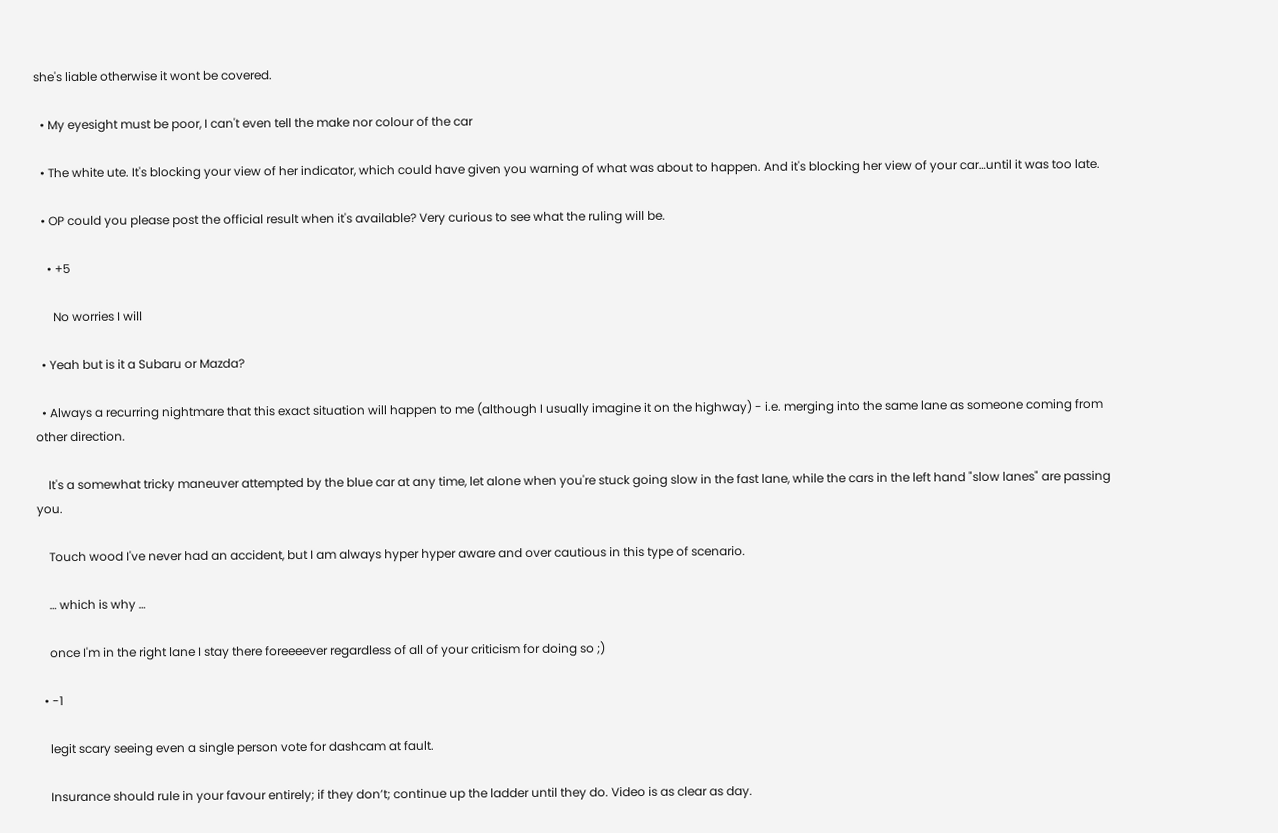she's liable otherwise it wont be covered.

  • My eyesight must be poor, I can't even tell the make nor colour of the car

  • The white ute. It's blocking your view of her indicator, which could have given you warning of what was about to happen. And it's blocking her view of your car…until it was too late.

  • OP could you please post the official result when it's available? Very curious to see what the ruling will be.

    • +5

      No worries I will

  • Yeah but is it a Subaru or Mazda?

  • Always a recurring nightmare that this exact situation will happen to me (although I usually imagine it on the highway) - i.e. merging into the same lane as someone coming from other direction.

    It's a somewhat tricky maneuver attempted by the blue car at any time, let alone when you're stuck going slow in the fast lane, while the cars in the left hand "slow lanes" are passing you.

    Touch wood I've never had an accident, but I am always hyper hyper aware and over cautious in this type of scenario.

    … which is why …

    once I'm in the right lane I stay there foreeeever regardless of all of your criticism for doing so ;)

  • -1

    legit scary seeing even a single person vote for dashcam at fault.

    Insurance should rule in your favour entirely; if they don’t; continue up the ladder until they do. Video is as clear as day.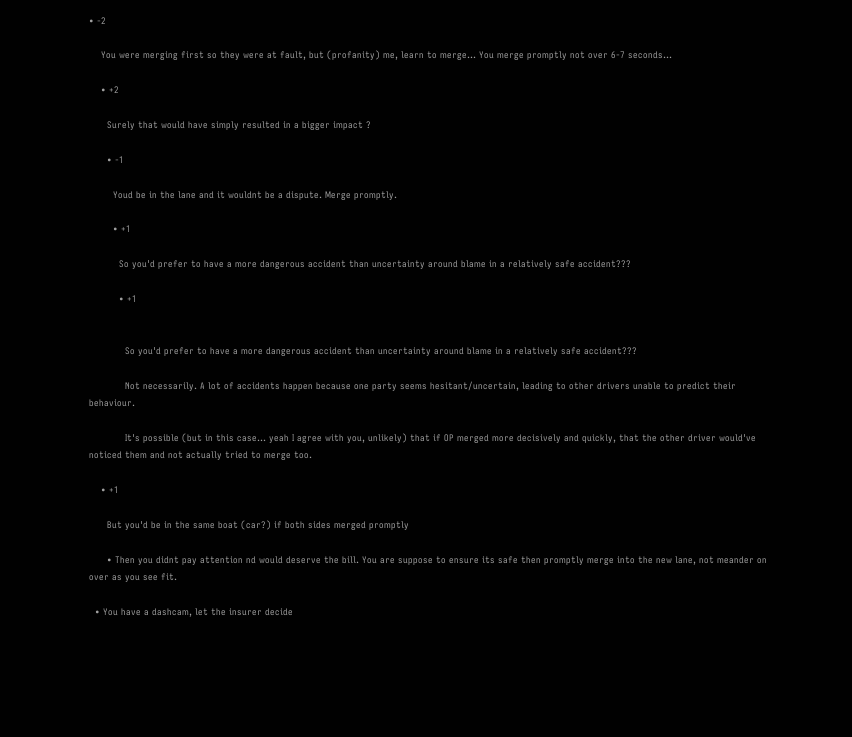• -2

    You were merging first so they were at fault, but (profanity) me, learn to merge… You merge promptly not over 6-7 seconds…

    • +2

      Surely that would have simply resulted in a bigger impact ?

      • -1

        Youd be in the lane and it wouldnt be a dispute. Merge promptly.

        • +1

          So you'd prefer to have a more dangerous accident than uncertainty around blame in a relatively safe accident???

          • +1


            So you'd prefer to have a more dangerous accident than uncertainty around blame in a relatively safe accident???

            Not necessarily. A lot of accidents happen because one party seems hesitant/uncertain, leading to other drivers unable to predict their behaviour.

            It's possible (but in this case… yeah I agree with you, unlikely) that if OP merged more decisively and quickly, that the other driver would've noticed them and not actually tried to merge too.

    • +1

      But you'd be in the same boat (car?) if both sides merged promptly

      • Then you didnt pay attention nd would deserve the bill. You are suppose to ensure its safe then promptly merge into the new lane, not meander on over as you see fit.

  • You have a dashcam, let the insurer decide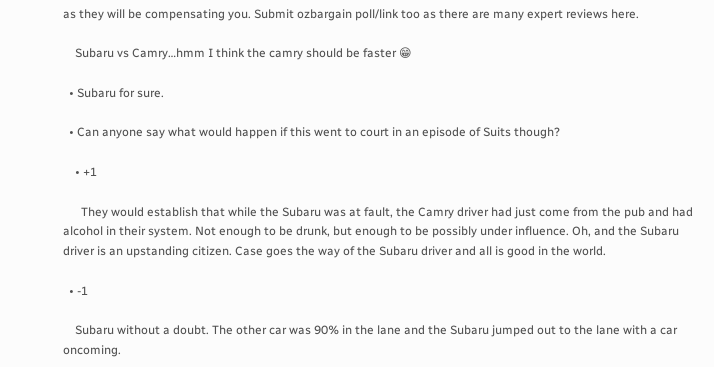as they will be compensating you. Submit ozbargain poll/link too as there are many expert reviews here.

    Subaru vs Camry…hmm I think the camry should be faster 😁

  • Subaru for sure.

  • Can anyone say what would happen if this went to court in an episode of Suits though?

    • +1

      They would establish that while the Subaru was at fault, the Camry driver had just come from the pub and had alcohol in their system. Not enough to be drunk, but enough to be possibly under influence. Oh, and the Subaru driver is an upstanding citizen. Case goes the way of the Subaru driver and all is good in the world.

  • -1

    Subaru without a doubt. The other car was 90% in the lane and the Subaru jumped out to the lane with a car oncoming.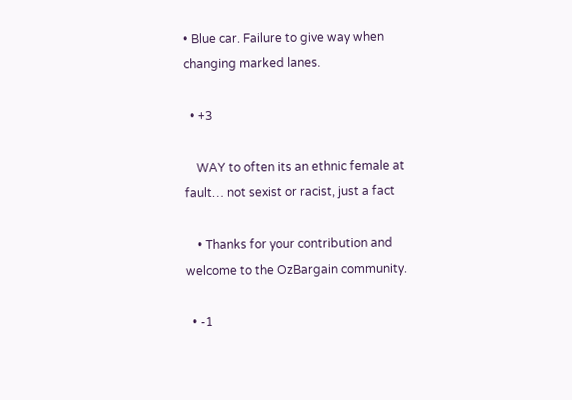• Blue car. Failure to give way when changing marked lanes.

  • +3

    WAY to often its an ethnic female at fault… not sexist or racist, just a fact

    • Thanks for your contribution and welcome to the OzBargain community.

  • -1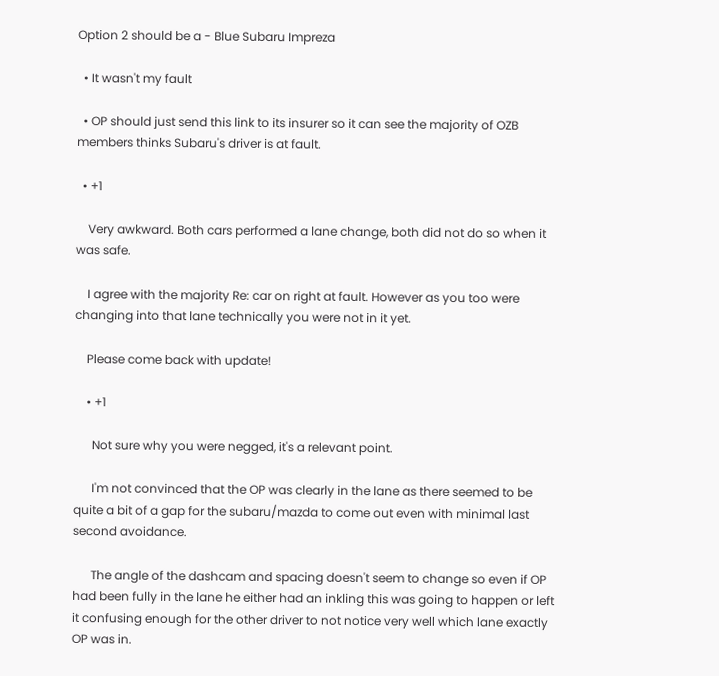Option 2 should be a - Blue Subaru Impreza

  • It wasn't my fault

  • OP should just send this link to its insurer so it can see the majority of OZB members thinks Subaru's driver is at fault.

  • +1

    Very awkward. Both cars performed a lane change, both did not do so when it was safe.

    I agree with the majority Re: car on right at fault. However as you too were changing into that lane technically you were not in it yet.

    Please come back with update!

    • +1

      Not sure why you were negged, it's a relevant point.

      I'm not convinced that the OP was clearly in the lane as there seemed to be quite a bit of a gap for the subaru/mazda to come out even with minimal last second avoidance.

      The angle of the dashcam and spacing doesn't seem to change so even if OP had been fully in the lane he either had an inkling this was going to happen or left it confusing enough for the other driver to not notice very well which lane exactly OP was in.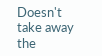Doesn't take away the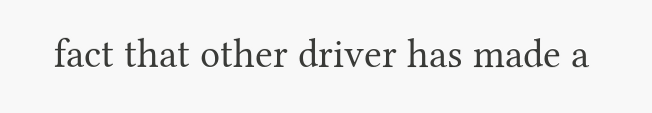fact that other driver has made a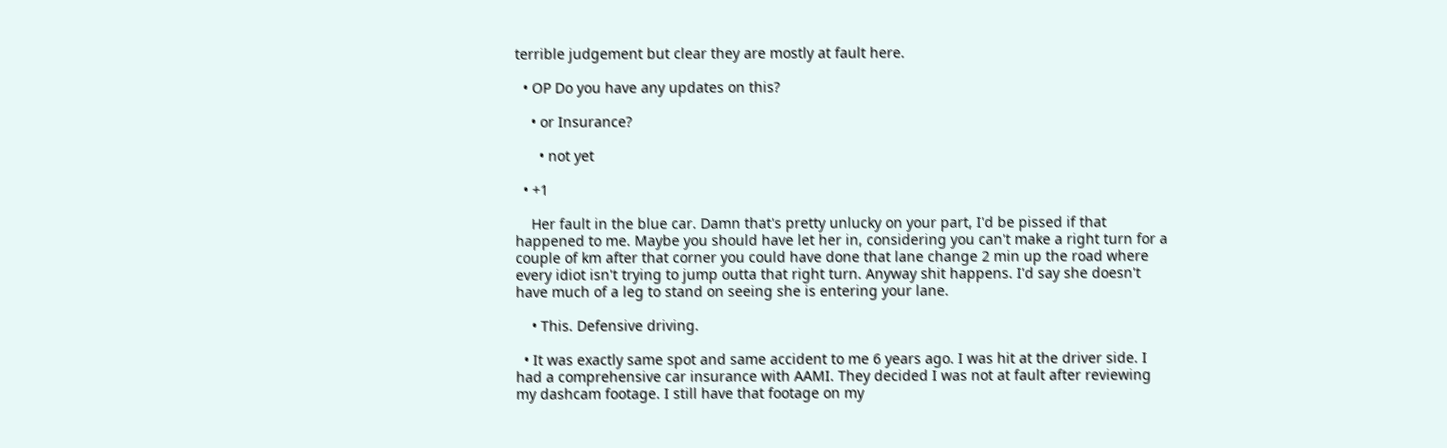terrible judgement but clear they are mostly at fault here.

  • OP Do you have any updates on this?

    • or Insurance?

      • not yet

  • +1

    Her fault in the blue car. Damn that's pretty unlucky on your part, I'd be pissed if that happened to me. Maybe you should have let her in, considering you can't make a right turn for a couple of km after that corner you could have done that lane change 2 min up the road where every idiot isn't trying to jump outta that right turn. Anyway shit happens. I'd say she doesn't have much of a leg to stand on seeing she is entering your lane.

    • This. Defensive driving.

  • It was exactly same spot and same accident to me 6 years ago. I was hit at the driver side. I had a comprehensive car insurance with AAMI. They decided I was not at fault after reviewing my dashcam footage. I still have that footage on my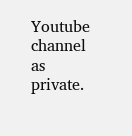Youtube channel as private.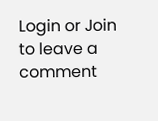Login or Join to leave a comment